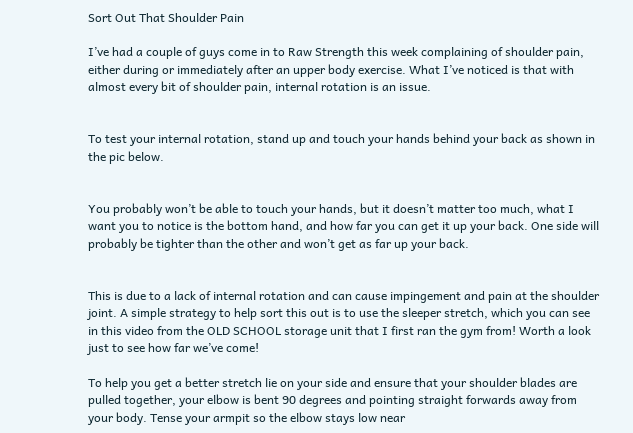Sort Out That Shoulder Pain

I’ve had a couple of guys come in to Raw Strength this week complaining of shoulder pain, either during or immediately after an upper body exercise. What I’ve noticed is that with almost every bit of shoulder pain, internal rotation is an issue.


To test your internal rotation, stand up and touch your hands behind your back as shown in the pic below.


You probably won’t be able to touch your hands, but it doesn’t matter too much, what I want you to notice is the bottom hand, and how far you can get it up your back. One side will probably be tighter than the other and won’t get as far up your back.


This is due to a lack of internal rotation and can cause impingement and pain at the shoulder joint. A simple strategy to help sort this out is to use the sleeper stretch, which you can see in this video from the OLD SCHOOL storage unit that I first ran the gym from! Worth a look just to see how far we’ve come!

To help you get a better stretch lie on your side and ensure that your shoulder blades are pulled together, your elbow is bent 90 degrees and pointing straight forwards away from your body. Tense your armpit so the elbow stays low near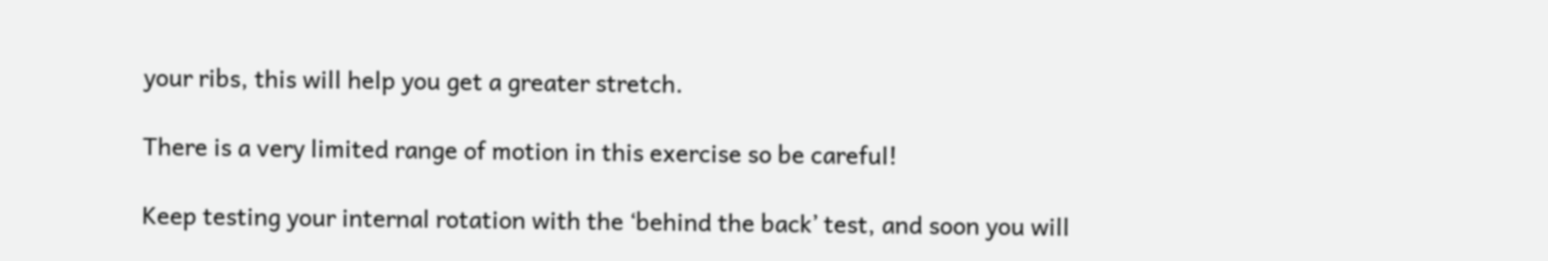your ribs, this will help you get a greater stretch.

There is a very limited range of motion in this exercise so be careful!

Keep testing your internal rotation with the ‘behind the back’ test, and soon you will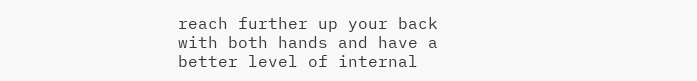reach further up your back with both hands and have a better level of internal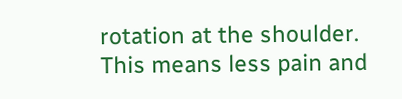rotation at the shoulder. This means less pain and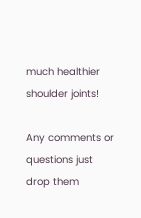much healthier shoulder joints!

Any comments or questions just drop them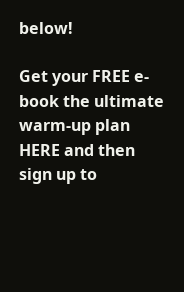below!

Get your FREE e-book the ultimate warm-up plan HERE and then sign up to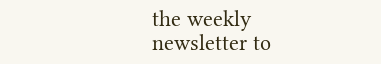the weekly newsletter to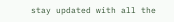stay updated with all the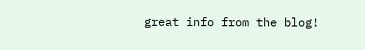great info from the blog!